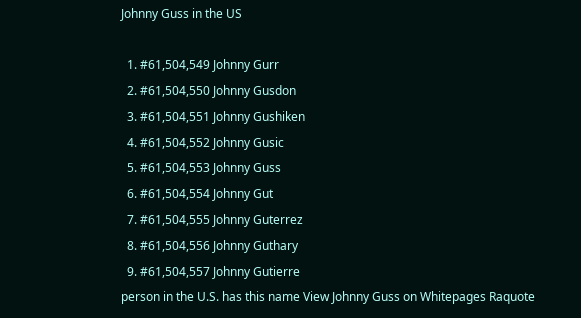Johnny Guss in the US

  1. #61,504,549 Johnny Gurr
  2. #61,504,550 Johnny Gusdon
  3. #61,504,551 Johnny Gushiken
  4. #61,504,552 Johnny Gusic
  5. #61,504,553 Johnny Guss
  6. #61,504,554 Johnny Gut
  7. #61,504,555 Johnny Guterrez
  8. #61,504,556 Johnny Guthary
  9. #61,504,557 Johnny Gutierre
person in the U.S. has this name View Johnny Guss on Whitepages Raquote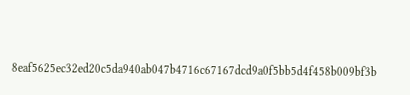8eaf5625ec32ed20c5da940ab047b4716c67167dcd9a0f5bb5d4f458b009bf3b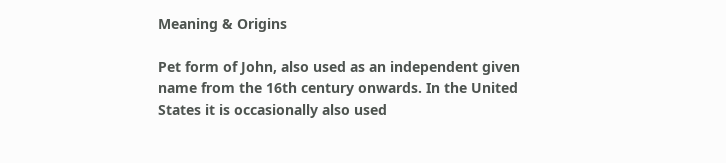Meaning & Origins

Pet form of John, also used as an independent given name from the 16th century onwards. In the United States it is occasionally also used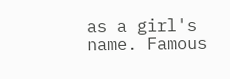as a girl's name. Famous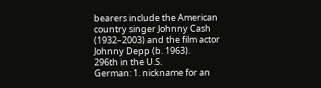bearers include the American country singer Johnny Cash (1932–2003) and the film actor Johnny Depp (b. 1963).
296th in the U.S.
German: 1. nickname for an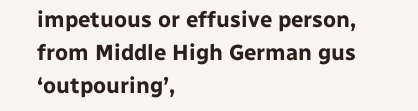impetuous or effusive person, from Middle High German gus ‘outpouring’,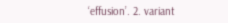‘effusion’. 2. variant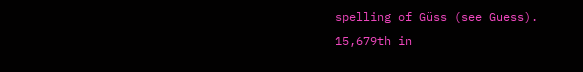spelling of Güss (see Guess).
15,679th in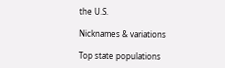the U.S.

Nicknames & variations

Top state populations